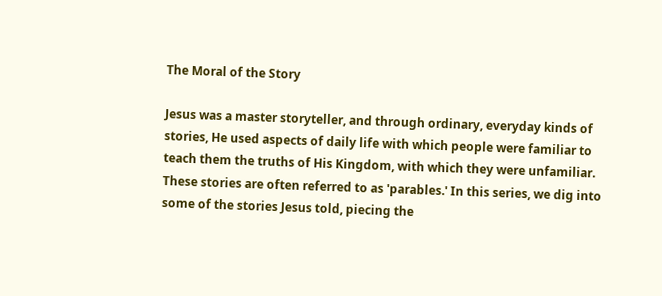The Moral of the Story

Jesus was a master storyteller, and through ordinary, everyday kinds of stories, He used aspects of daily life with which people were familiar to teach them the truths of His Kingdom, with which they were unfamiliar. These stories are often referred to as 'parables.' In this series, we dig into some of the stories Jesus told, piecing the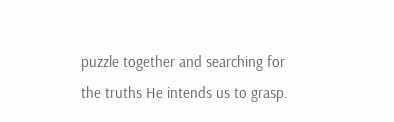puzzle together and searching for the truths He intends us to grasp.